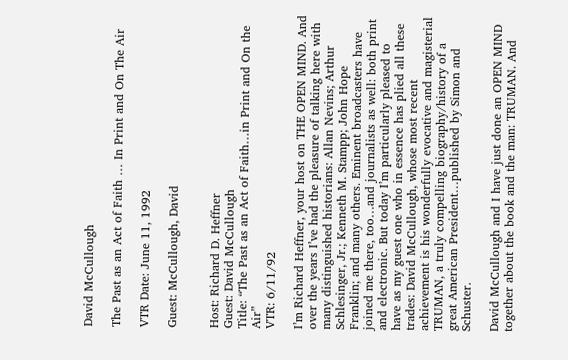David McCullough

The Past as an Act of Faith … In Print and On The Air

VTR Date: June 11, 1992

Guest: McCullough, David


Host: Richard D. Heffner
Guest: David McCullough
Title: “The Past as an Act of Faith…in Print and On the Air”
VTR: 6/11/92

I’m Richard Heffner, your host on THE OPEN MIND. And over the years I’ve had the pleasure of talking here with many distinguished historians: Allan Nevins; Arthur Schlesinger, Jr.; Kenneth M. Stampp; John Hope Franklin; and many others. Eminent broadcasters have joined me there, too…and journalists as well: both print and electronic. But today I’m particularly pleased to have as my guest one who in essence has plied all these trades: David McCullough, whose most recent achievement is his wonderfully evocative and magisterial TRUMAN, a truly compelling biography/history of a great American President…published by Simon and Schuster.

David McCullough and I have just done an OPEN MIND together about the book and the man: TRUMAN. And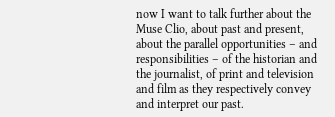now I want to talk further about the Muse Clio, about past and present, about the parallel opportunities – and responsibilities – of the historian and the journalist, of print and television and film as they respectively convey and interpret our past.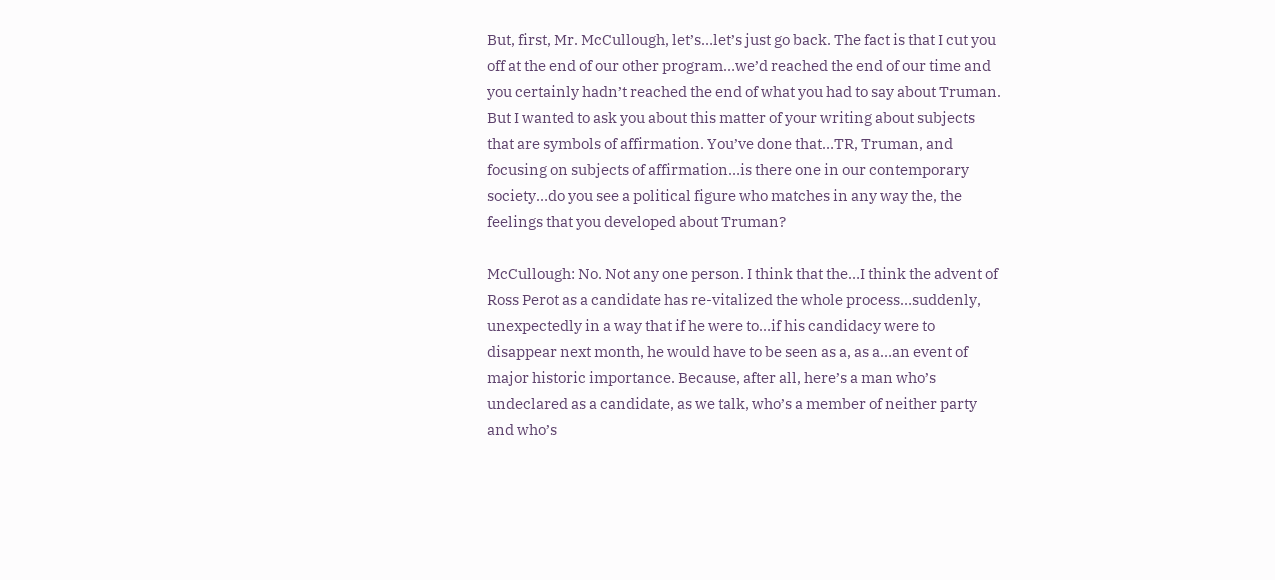But, first, Mr. McCullough, let’s…let’s just go back. The fact is that I cut you off at the end of our other program…we’d reached the end of our time and you certainly hadn’t reached the end of what you had to say about Truman. But I wanted to ask you about this matter of your writing about subjects that are symbols of affirmation. You’ve done that…TR, Truman, and focusing on subjects of affirmation…is there one in our contemporary society…do you see a political figure who matches in any way the, the feelings that you developed about Truman?

McCullough: No. Not any one person. I think that the…I think the advent of Ross Perot as a candidate has re-vitalized the whole process…suddenly, unexpectedly in a way that if he were to…if his candidacy were to disappear next month, he would have to be seen as a, as a…an event of major historic importance. Because, after all, here’s a man who’s undeclared as a candidate, as we talk, who’s a member of neither party and who’s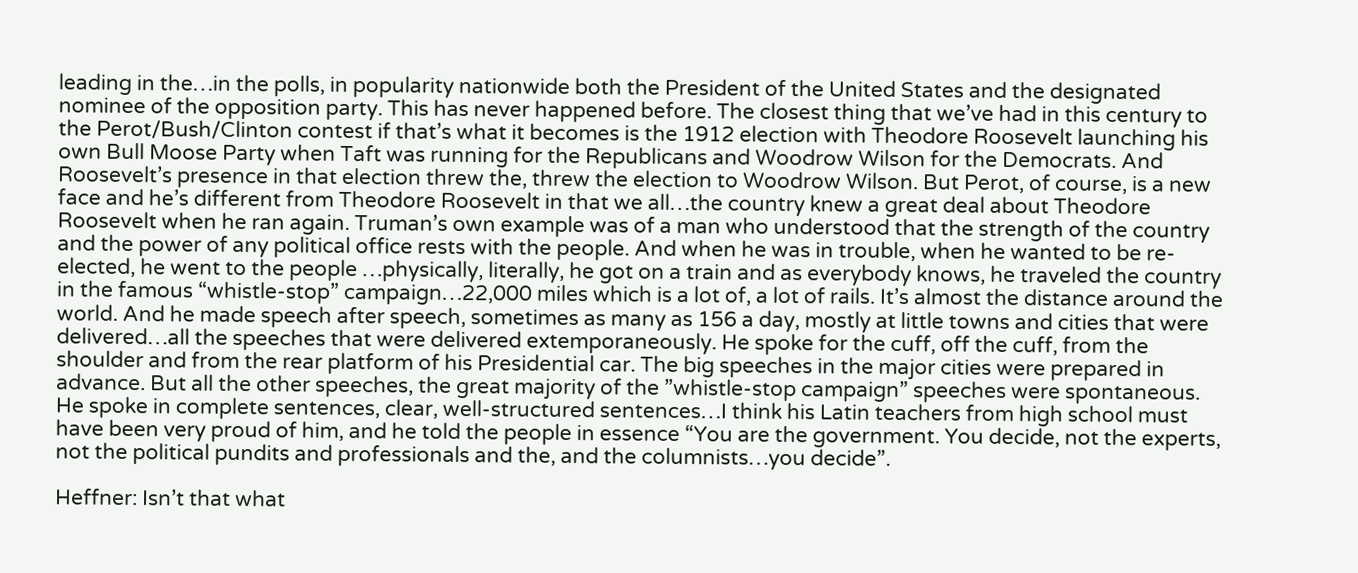leading in the…in the polls, in popularity nationwide both the President of the United States and the designated nominee of the opposition party. This has never happened before. The closest thing that we’ve had in this century to the Perot/Bush/Clinton contest if that’s what it becomes is the 1912 election with Theodore Roosevelt launching his own Bull Moose Party when Taft was running for the Republicans and Woodrow Wilson for the Democrats. And Roosevelt’s presence in that election threw the, threw the election to Woodrow Wilson. But Perot, of course, is a new face and he’s different from Theodore Roosevelt in that we all…the country knew a great deal about Theodore Roosevelt when he ran again. Truman’s own example was of a man who understood that the strength of the country and the power of any political office rests with the people. And when he was in trouble, when he wanted to be re-elected, he went to the people …physically, literally, he got on a train and as everybody knows, he traveled the country in the famous “whistle-stop” campaign…22,000 miles which is a lot of, a lot of rails. It’s almost the distance around the world. And he made speech after speech, sometimes as many as 156 a day, mostly at little towns and cities that were delivered…all the speeches that were delivered extemporaneously. He spoke for the cuff, off the cuff, from the shoulder and from the rear platform of his Presidential car. The big speeches in the major cities were prepared in advance. But all the other speeches, the great majority of the ”whistle-stop campaign” speeches were spontaneous. He spoke in complete sentences, clear, well-structured sentences…I think his Latin teachers from high school must have been very proud of him, and he told the people in essence “You are the government. You decide, not the experts, not the political pundits and professionals and the, and the columnists…you decide”.

Heffner: Isn’t that what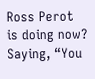Ross Perot is doing now? Saying, “You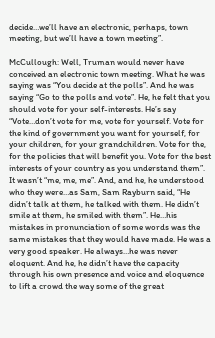decide…we’ll have an electronic, perhaps, town meeting, but we’ll have a town meeting”.

McCullough: Well, Truman would never have conceived an electronic town meeting. What he was saying was “You decide at the polls”. And he was saying “Go to the polls and vote”. He, he felt that you should vote for your self-interests. He’s say “Vote…don’t vote for me, vote for yourself. Vote for the kind of government you want for yourself, for your children, for your grandchildren. Vote for the, for the policies that will benefit you. Vote for the best interests of your country as you understand them”. It wasn’t “me, me, me”. And, and he, he understood who they were…as Sam, Sam Rayburn said, “He didn’t talk at them, he talked with them. He didn’t smile at them, he smiled with them”. He…his mistakes in pronunciation of some words was the same mistakes that they would have made. He was a very good speaker. He always…he was never eloquent. And he, he didn’t have the capacity through his own presence and voice and eloquence to lift a crowd the way some of the great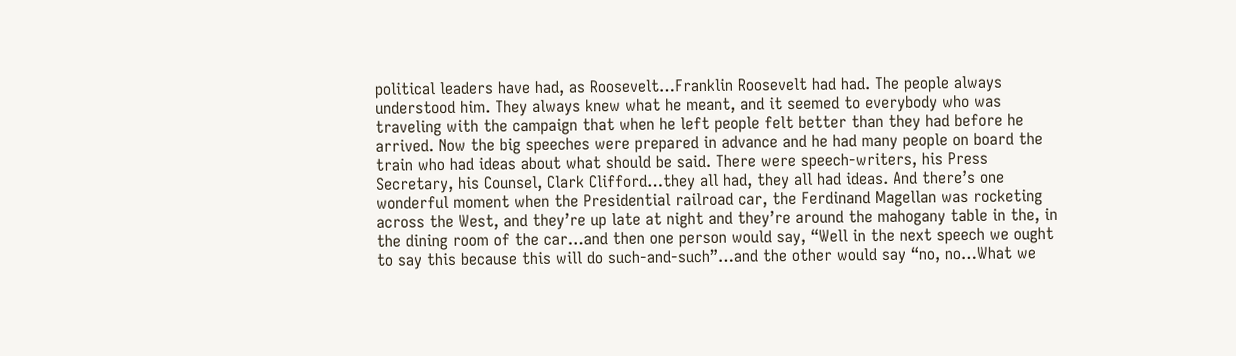political leaders have had, as Roosevelt…Franklin Roosevelt had had. The people always understood him. They always knew what he meant, and it seemed to everybody who was traveling with the campaign that when he left people felt better than they had before he arrived. Now the big speeches were prepared in advance and he had many people on board the train who had ideas about what should be said. There were speech-writers, his Press Secretary, his Counsel, Clark Clifford…they all had, they all had ideas. And there’s one wonderful moment when the Presidential railroad car, the Ferdinand Magellan was rocketing across the West, and they’re up late at night and they’re around the mahogany table in the, in the dining room of the car…and then one person would say, “Well in the next speech we ought to say this because this will do such-and-such”…and the other would say “no, no…What we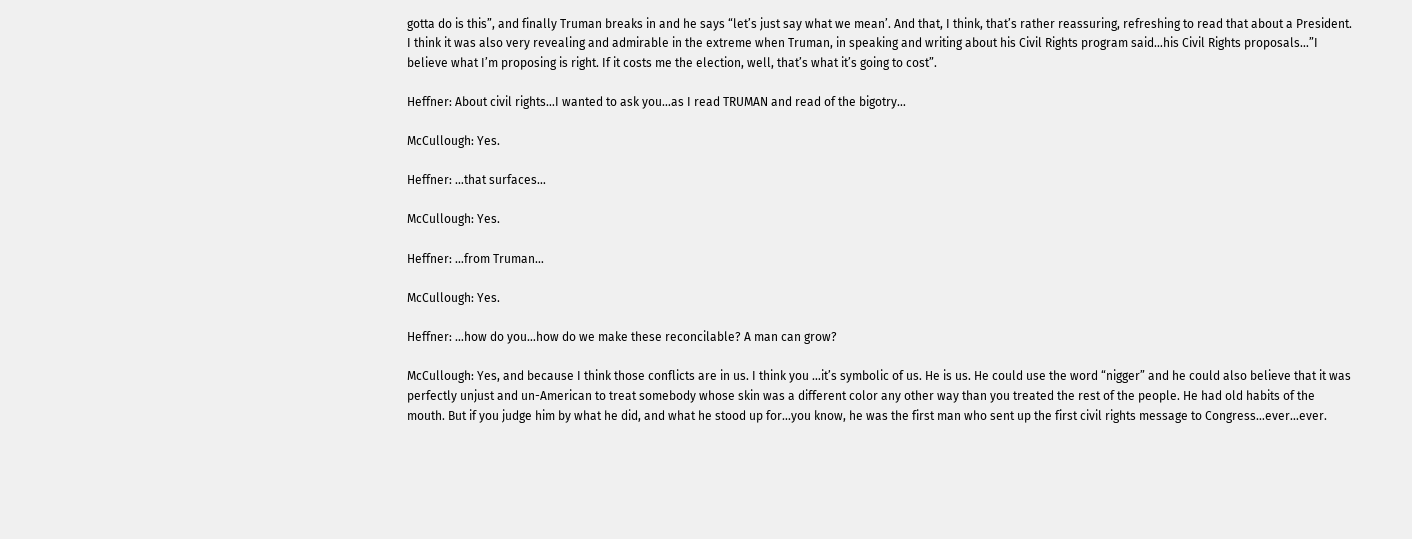gotta do is this”, and finally Truman breaks in and he says “let’s just say what we mean’. And that, I think, that’s rather reassuring, refreshing to read that about a President. I think it was also very revealing and admirable in the extreme when Truman, in speaking and writing about his Civil Rights program said…his Civil Rights proposals…”I believe what I’m proposing is right. If it costs me the election, well, that’s what it’s going to cost”.

Heffner: About civil rights…I wanted to ask you…as I read TRUMAN and read of the bigotry…

McCullough: Yes.

Heffner: …that surfaces…

McCullough: Yes.

Heffner: …from Truman…

McCullough: Yes.

Heffner: …how do you…how do we make these reconcilable? A man can grow?

McCullough: Yes, and because I think those conflicts are in us. I think you …it’s symbolic of us. He is us. He could use the word “nigger” and he could also believe that it was perfectly unjust and un-American to treat somebody whose skin was a different color any other way than you treated the rest of the people. He had old habits of the mouth. But if you judge him by what he did, and what he stood up for…you know, he was the first man who sent up the first civil rights message to Congress…ever…ever.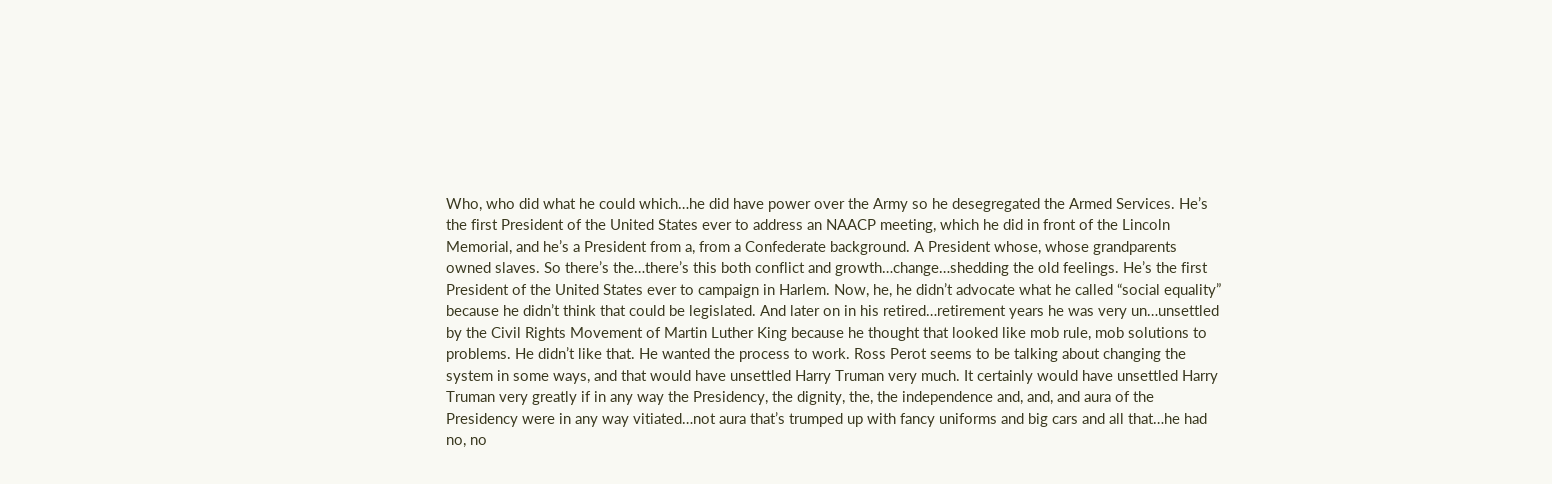Who, who did what he could which…he did have power over the Army so he desegregated the Armed Services. He’s the first President of the United States ever to address an NAACP meeting, which he did in front of the Lincoln Memorial, and he’s a President from a, from a Confederate background. A President whose, whose grandparents owned slaves. So there’s the…there’s this both conflict and growth…change…shedding the old feelings. He’s the first President of the United States ever to campaign in Harlem. Now, he, he didn’t advocate what he called “social equality” because he didn’t think that could be legislated. And later on in his retired…retirement years he was very un…unsettled by the Civil Rights Movement of Martin Luther King because he thought that looked like mob rule, mob solutions to problems. He didn’t like that. He wanted the process to work. Ross Perot seems to be talking about changing the system in some ways, and that would have unsettled Harry Truman very much. It certainly would have unsettled Harry Truman very greatly if in any way the Presidency, the dignity, the, the independence and, and, and aura of the Presidency were in any way vitiated…not aura that’s trumped up with fancy uniforms and big cars and all that…he had no, no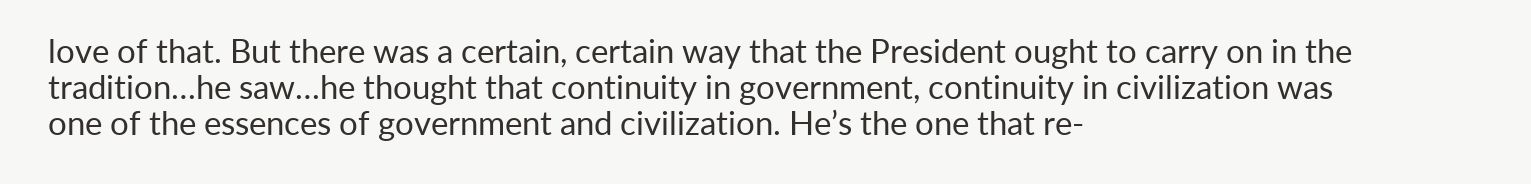love of that. But there was a certain, certain way that the President ought to carry on in the tradition…he saw…he thought that continuity in government, continuity in civilization was one of the essences of government and civilization. He’s the one that re-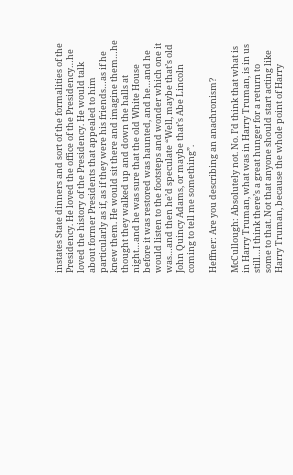instates State dinners and sort of the formalities of the Presidency. He loved the office of the Presidency…he loved the history of the Presidency. He would talk about former Presidents that appealed to him particularly as if, as if they were his friends…as if he knew them. He would sit there and imagine them…he thought they walked up and down the halls at night…and he was sure that the old White House before it was restored was haunted, and he…and he would listen to the footsteps and wonder which one it was…and then he’d speculate “Well, maybe that’s old John Quincy Adams, or maybe that’s Abe Lincoln coming to tell me something”.

Heffner: Are you describing an anachronism?

McCullough: Absolutely not. No. I’d think that what is in Harry Truman, what was in Harry Truman, is in us still…I think there’s a great hunger for a return to some to that. Not that anyone should start acting like Harry Truman, because the whole point of Harry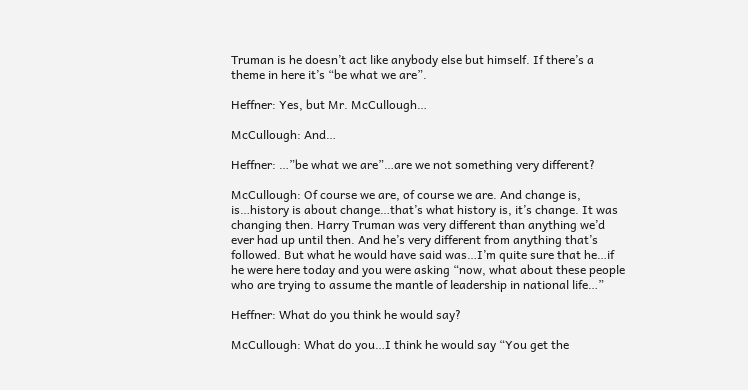Truman is he doesn’t act like anybody else but himself. If there’s a theme in here it’s “be what we are”.

Heffner: Yes, but Mr. McCullough…

McCullough: And…

Heffner: …”be what we are”…are we not something very different?

McCullough: Of course we are, of course we are. And change is, is…history is about change…that’s what history is, it’s change. It was changing then. Harry Truman was very different than anything we’d ever had up until then. And he’s very different from anything that’s followed. But what he would have said was…I’m quite sure that he…if he were here today and you were asking “now, what about these people who are trying to assume the mantle of leadership in national life…”

Heffner: What do you think he would say?

McCullough: What do you…I think he would say “You get the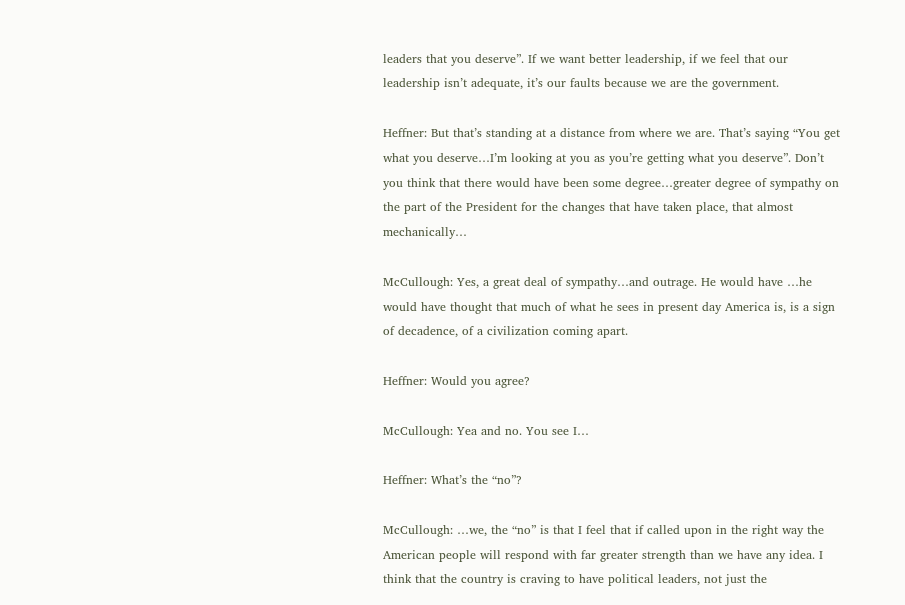leaders that you deserve”. If we want better leadership, if we feel that our leadership isn’t adequate, it’s our faults because we are the government.

Heffner: But that’s standing at a distance from where we are. That’s saying “You get what you deserve…I’m looking at you as you’re getting what you deserve”. Don’t you think that there would have been some degree…greater degree of sympathy on the part of the President for the changes that have taken place, that almost mechanically…

McCullough: Yes, a great deal of sympathy…and outrage. He would have …he would have thought that much of what he sees in present day America is, is a sign of decadence, of a civilization coming apart.

Heffner: Would you agree?

McCullough: Yea and no. You see I…

Heffner: What’s the “no”?

McCullough: …we, the “no” is that I feel that if called upon in the right way the American people will respond with far greater strength than we have any idea. I think that the country is craving to have political leaders, not just the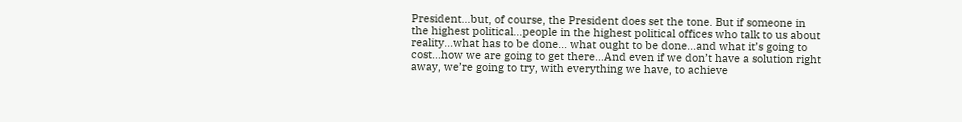President…but, of course, the President does set the tone. But if someone in the highest political…people in the highest political offices who talk to us about reality…what has to be done… what ought to be done…and what it’s going to cost…how we are going to get there…And even if we don’t have a solution right away, we’re going to try, with everything we have, to achieve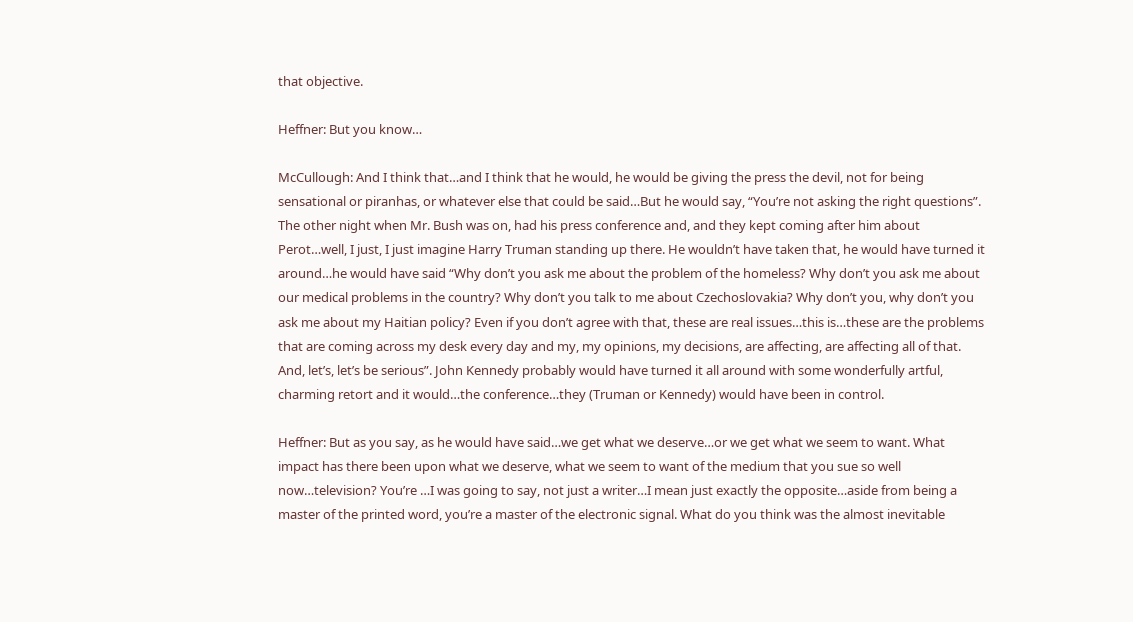that objective.

Heffner: But you know…

McCullough: And I think that…and I think that he would, he would be giving the press the devil, not for being sensational or piranhas, or whatever else that could be said…But he would say, “You’re not asking the right questions”. The other night when Mr. Bush was on, had his press conference and, and they kept coming after him about Perot…well, I just, I just imagine Harry Truman standing up there. He wouldn’t have taken that, he would have turned it around…he would have said “Why don’t you ask me about the problem of the homeless? Why don’t you ask me about our medical problems in the country? Why don’t you talk to me about Czechoslovakia? Why don’t you, why don’t you ask me about my Haitian policy? Even if you don’t agree with that, these are real issues…this is…these are the problems that are coming across my desk every day and my, my opinions, my decisions, are affecting, are affecting all of that. And, let’s, let’s be serious”. John Kennedy probably would have turned it all around with some wonderfully artful, charming retort and it would…the conference…they (Truman or Kennedy) would have been in control.

Heffner: But as you say, as he would have said…we get what we deserve…or we get what we seem to want. What impact has there been upon what we deserve, what we seem to want of the medium that you sue so well now…television? You’re …I was going to say, not just a writer…I mean just exactly the opposite…aside from being a master of the printed word, you’re a master of the electronic signal. What do you think was the almost inevitable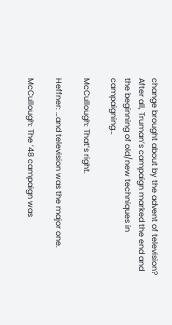change brought about by the advent of television? After all, Truman’s campaign marked the end and the beginning of old/new techniques in campaigning…

McCullough: That’s right.

Heffner: …and television was the major one.

McCullough: The ’48 campaign was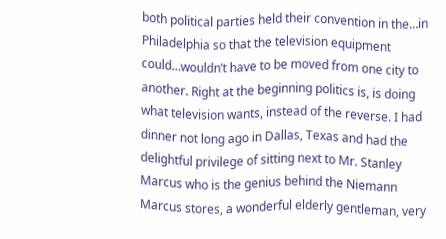both political parties held their convention in the…in Philadelphia so that the television equipment could…wouldn’t have to be moved from one city to another. Right at the beginning politics is, is doing what television wants, instead of the reverse. I had dinner not long ago in Dallas, Texas and had the delightful privilege of sitting next to Mr. Stanley Marcus who is the genius behind the Niemann Marcus stores, a wonderful elderly gentleman, very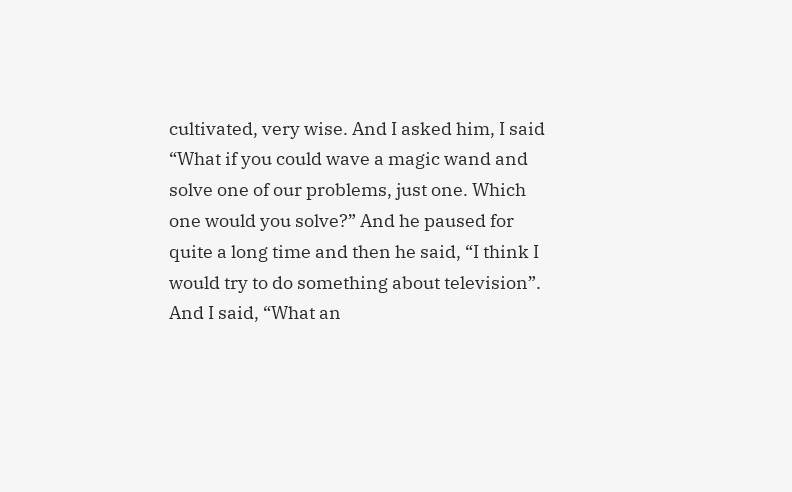cultivated, very wise. And I asked him, I said “What if you could wave a magic wand and solve one of our problems, just one. Which one would you solve?” And he paused for quite a long time and then he said, “I think I would try to do something about television”. And I said, “What an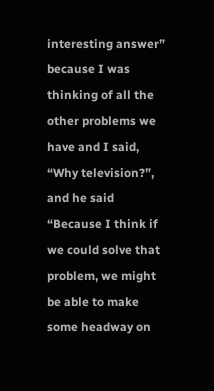interesting answer” because I was thinking of all the other problems we have and I said, “Why television?”, and he said “Because I think if we could solve that problem, we might be able to make some headway on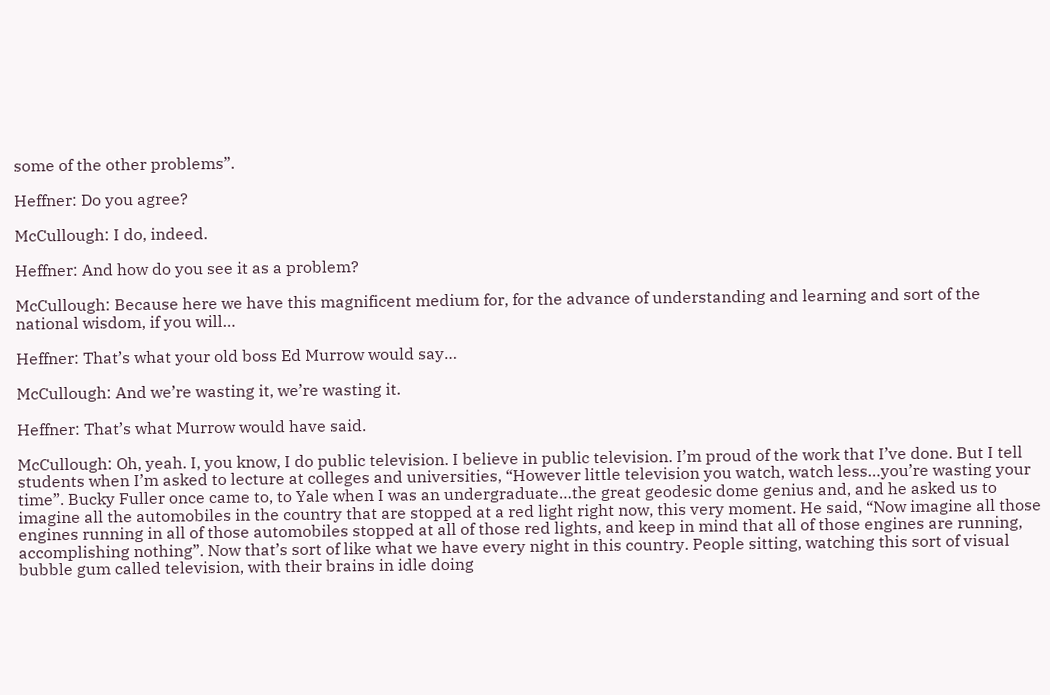some of the other problems”.

Heffner: Do you agree?

McCullough: I do, indeed.

Heffner: And how do you see it as a problem?

McCullough: Because here we have this magnificent medium for, for the advance of understanding and learning and sort of the national wisdom, if you will…

Heffner: That’s what your old boss Ed Murrow would say…

McCullough: And we’re wasting it, we’re wasting it.

Heffner: That’s what Murrow would have said.

McCullough: Oh, yeah. I, you know, I do public television. I believe in public television. I’m proud of the work that I’ve done. But I tell students when I’m asked to lecture at colleges and universities, “However little television you watch, watch less…you’re wasting your time”. Bucky Fuller once came to, to Yale when I was an undergraduate…the great geodesic dome genius and, and he asked us to imagine all the automobiles in the country that are stopped at a red light right now, this very moment. He said, “Now imagine all those engines running in all of those automobiles stopped at all of those red lights, and keep in mind that all of those engines are running, accomplishing nothing”. Now that’s sort of like what we have every night in this country. People sitting, watching this sort of visual bubble gum called television, with their brains in idle doing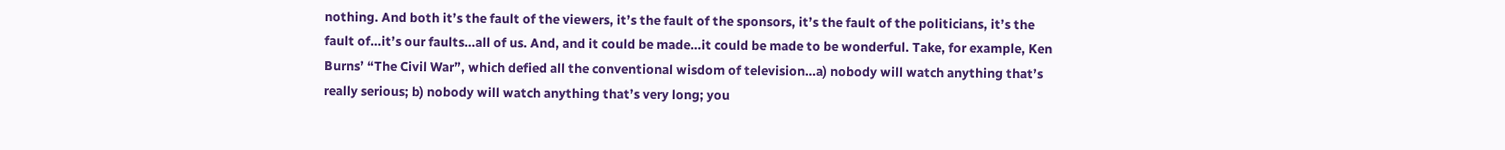nothing. And both it’s the fault of the viewers, it’s the fault of the sponsors, it’s the fault of the politicians, it’s the fault of…it’s our faults…all of us. And, and it could be made…it could be made to be wonderful. Take, for example, Ken Burns’ “The Civil War”, which defied all the conventional wisdom of television…a) nobody will watch anything that’s really serious; b) nobody will watch anything that’s very long; you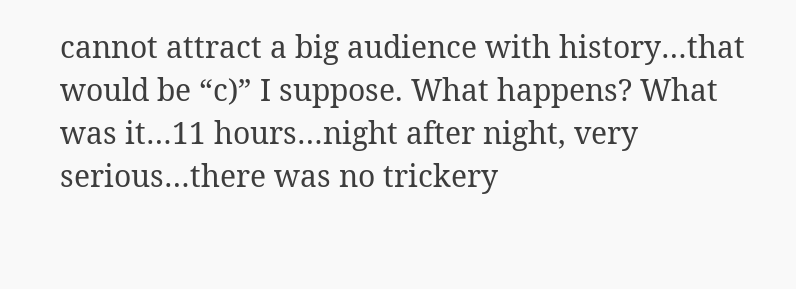cannot attract a big audience with history…that would be “c)” I suppose. What happens? What was it…11 hours…night after night, very serious…there was no trickery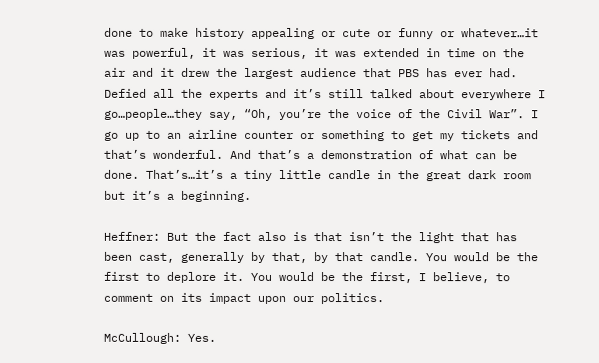done to make history appealing or cute or funny or whatever…it was powerful, it was serious, it was extended in time on the air and it drew the largest audience that PBS has ever had. Defied all the experts and it’s still talked about everywhere I go…people…they say, “Oh, you’re the voice of the Civil War”. I go up to an airline counter or something to get my tickets and that’s wonderful. And that’s a demonstration of what can be done. That’s…it’s a tiny little candle in the great dark room but it’s a beginning.

Heffner: But the fact also is that isn’t the light that has been cast, generally by that, by that candle. You would be the first to deplore it. You would be the first, I believe, to comment on its impact upon our politics.

McCullough: Yes.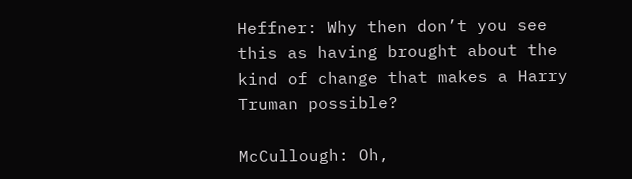Heffner: Why then don’t you see this as having brought about the kind of change that makes a Harry Truman possible?

McCullough: Oh,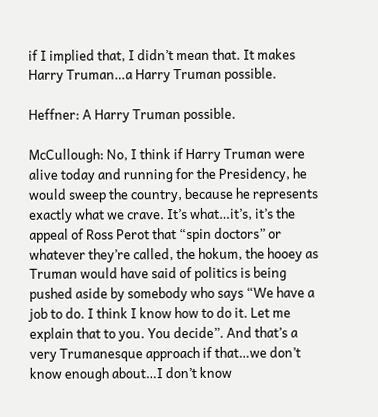if I implied that, I didn’t mean that. It makes Harry Truman…a Harry Truman possible.

Heffner: A Harry Truman possible.

McCullough: No, I think if Harry Truman were alive today and running for the Presidency, he would sweep the country, because he represents exactly what we crave. It’s what…it’s, it’s the appeal of Ross Perot that “spin doctors” or whatever they’re called, the hokum, the hooey as Truman would have said of politics is being pushed aside by somebody who says “We have a job to do. I think I know how to do it. Let me explain that to you. You decide”. And that’s a very Trumanesque approach if that…we don’t know enough about…I don’t know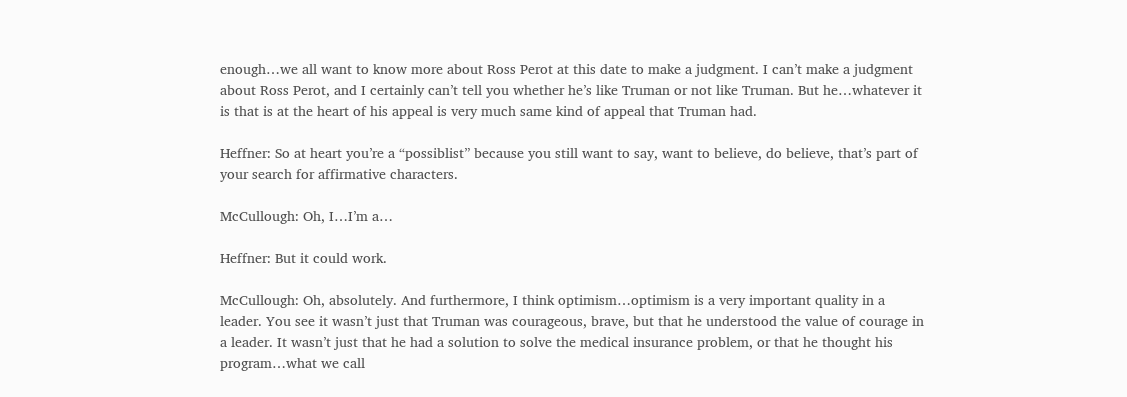enough…we all want to know more about Ross Perot at this date to make a judgment. I can’t make a judgment about Ross Perot, and I certainly can’t tell you whether he’s like Truman or not like Truman. But he…whatever it is that is at the heart of his appeal is very much same kind of appeal that Truman had.

Heffner: So at heart you’re a “possiblist” because you still want to say, want to believe, do believe, that’s part of your search for affirmative characters.

McCullough: Oh, I…I’m a…

Heffner: But it could work.

McCullough: Oh, absolutely. And furthermore, I think optimism…optimism is a very important quality in a leader. You see it wasn’t just that Truman was courageous, brave, but that he understood the value of courage in a leader. It wasn’t just that he had a solution to solve the medical insurance problem, or that he thought his program…what we call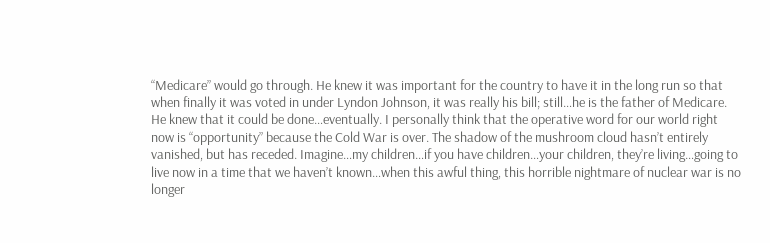“Medicare” would go through. He knew it was important for the country to have it in the long run so that when finally it was voted in under Lyndon Johnson, it was really his bill; still…he is the father of Medicare. He knew that it could be done…eventually. I personally think that the operative word for our world right now is “opportunity” because the Cold War is over. The shadow of the mushroom cloud hasn’t entirely vanished, but has receded. Imagine…my children…if you have children…your children, they’re living…going to live now in a time that we haven’t known…when this awful thing, this horrible nightmare of nuclear war is no longer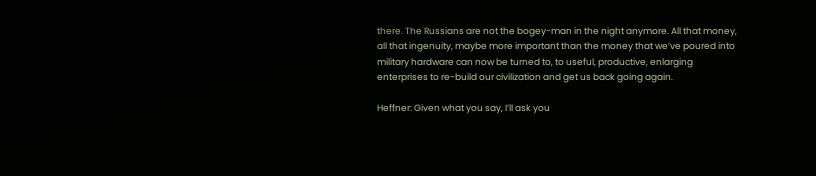there. The Russians are not the bogey-man in the night anymore. All that money, all that ingenuity, maybe more important than the money that we’ve poured into military hardware can now be turned to, to useful, productive, enlarging enterprises to re-build our civilization and get us back going again.

Heffner: Given what you say, I’ll ask you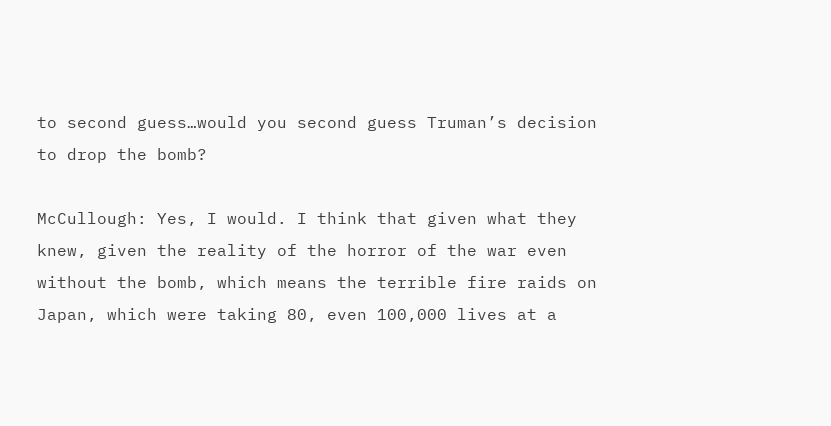to second guess…would you second guess Truman’s decision to drop the bomb?

McCullough: Yes, I would. I think that given what they knew, given the reality of the horror of the war even without the bomb, which means the terrible fire raids on Japan, which were taking 80, even 100,000 lives at a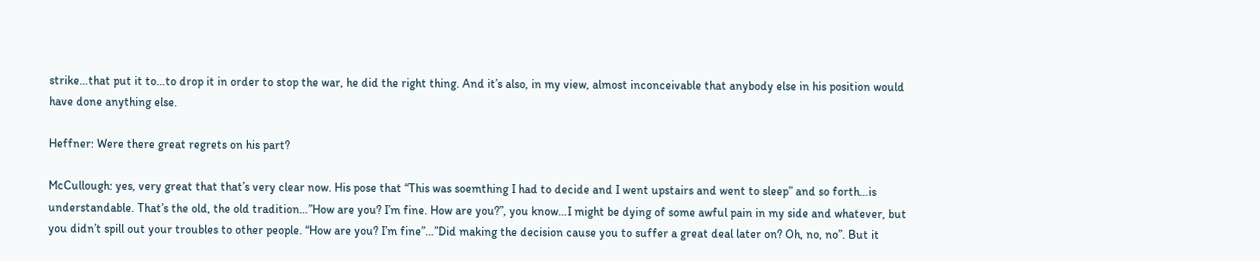strike…that put it to…to drop it in order to stop the war, he did the right thing. And it’s also, in my view, almost inconceivable that anybody else in his position would have done anything else.

Heffner: Were there great regrets on his part?

McCullough: yes, very great that that’s very clear now. His pose that “This was soemthing I had to decide and I went upstairs and went to sleep” and so forth…is understandable. That’s the old, the old tradition…”How are you? I’m fine. How are you?”, you know…I might be dying of some awful pain in my side and whatever, but you didn’t spill out your troubles to other people. “How are you? I’m fine”…”Did making the decision cause you to suffer a great deal later on? Oh, no, no”. But it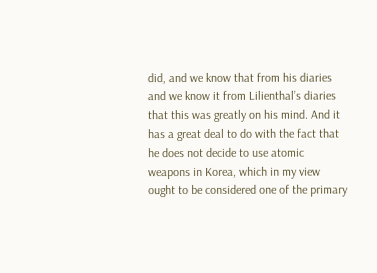did, and we know that from his diaries and we know it from Lilienthal’s diaries that this was greatly on his mind. And it has a great deal to do with the fact that he does not decide to use atomic weapons in Korea, which in my view ought to be considered one of the primary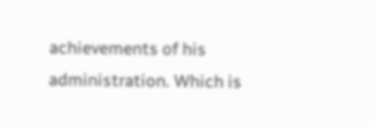achievements of his administration. Which is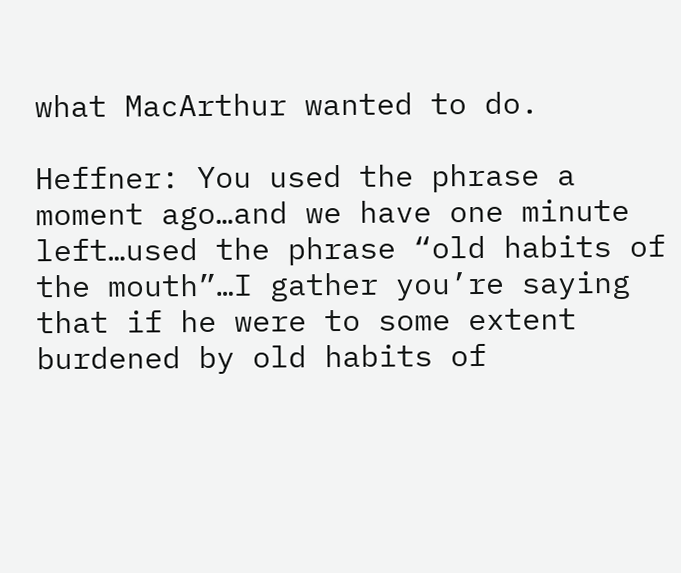what MacArthur wanted to do.

Heffner: You used the phrase a moment ago…and we have one minute left…used the phrase “old habits of the mouth”…I gather you’re saying that if he were to some extent burdened by old habits of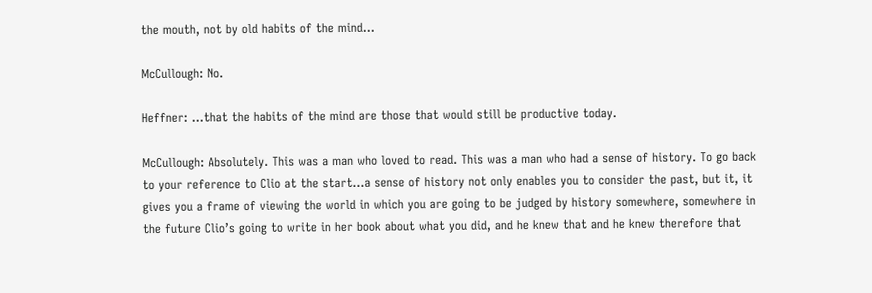the mouth, not by old habits of the mind…

McCullough: No.

Heffner: …that the habits of the mind are those that would still be productive today.

McCullough: Absolutely. This was a man who loved to read. This was a man who had a sense of history. To go back to your reference to Clio at the start…a sense of history not only enables you to consider the past, but it, it gives you a frame of viewing the world in which you are going to be judged by history somewhere, somewhere in the future Clio’s going to write in her book about what you did, and he knew that and he knew therefore that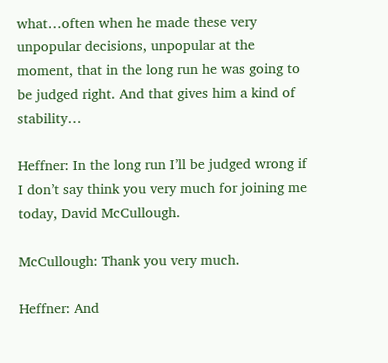what…often when he made these very unpopular decisions, unpopular at the moment, that in the long run he was going to be judged right. And that gives him a kind of stability…

Heffner: In the long run I’ll be judged wrong if I don’t say think you very much for joining me today, David McCullough.

McCullough: Thank you very much.

Heffner: And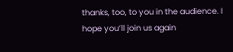thanks, too, to you in the audience. I hope you’ll join us again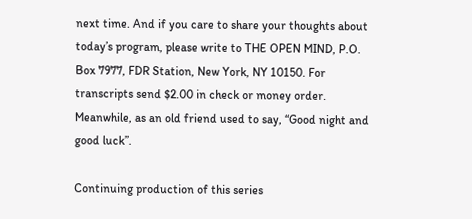next time. And if you care to share your thoughts about today’s program, please write to THE OPEN MIND, P.O. Box 7977, FDR Station, New York, NY 10150. For transcripts send $2.00 in check or money order. Meanwhile, as an old friend used to say, “Good night and good luck”.

Continuing production of this series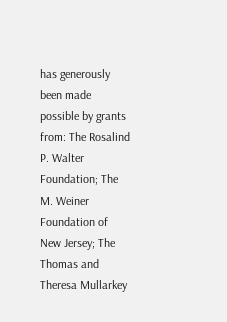has generously been made possible by grants from: The Rosalind P. Walter Foundation; The M. Weiner Foundation of New Jersey; The Thomas and Theresa Mullarkey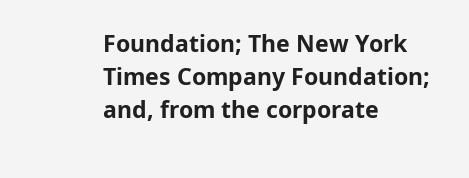Foundation; The New York Times Company Foundation; and, from the corporate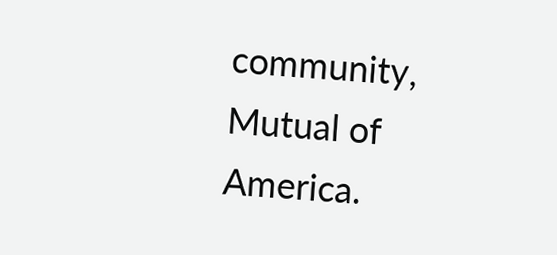community, Mutual of America.